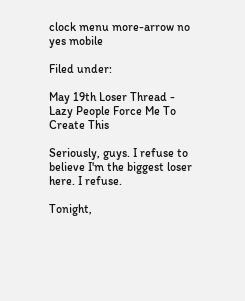clock menu more-arrow no yes mobile

Filed under:

May 19th Loser Thread - Lazy People Force Me To Create This

Seriously, guys. I refuse to believe I'm the biggest loser here. I refuse.

Tonight,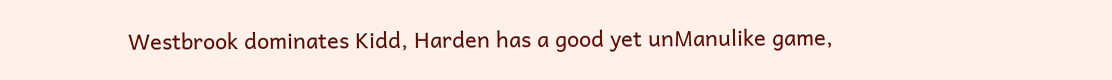Westbrook dominates Kidd, Harden has a good yet unManulike game,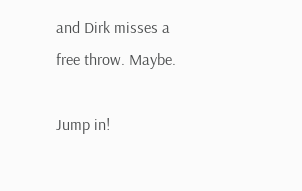and Dirk misses a free throw. Maybe.

Jump in!